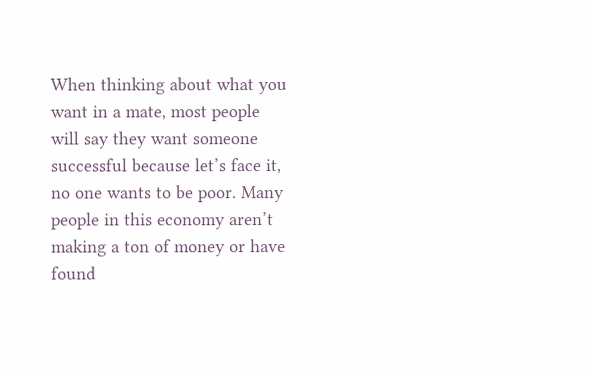When thinking about what you want in a mate, most people will say they want someone successful because let’s face it, no one wants to be poor. Many people in this economy aren’t making a ton of money or have found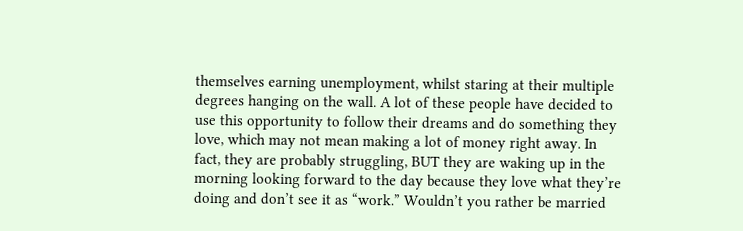themselves earning unemployment, whilst staring at their multiple degrees hanging on the wall. A lot of these people have decided to use this opportunity to follow their dreams and do something they love, which may not mean making a lot of money right away. In fact, they are probably struggling, BUT they are waking up in the morning looking forward to the day because they love what they’re doing and don’t see it as “work.” Wouldn’t you rather be married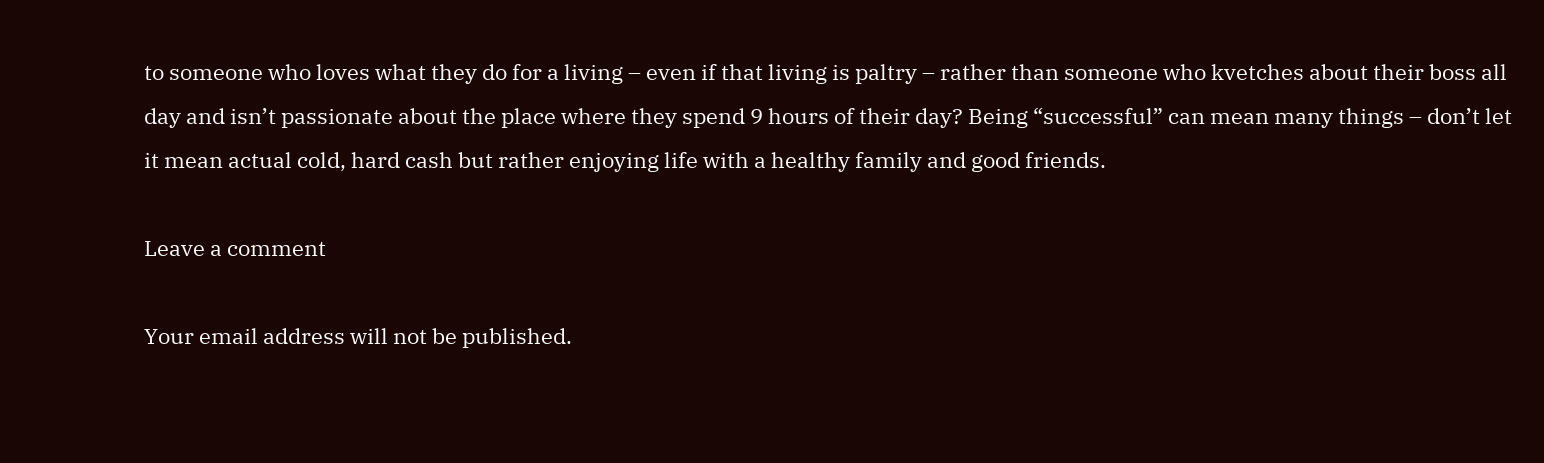to someone who loves what they do for a living – even if that living is paltry – rather than someone who kvetches about their boss all day and isn’t passionate about the place where they spend 9 hours of their day? Being “successful” can mean many things – don’t let it mean actual cold, hard cash but rather enjoying life with a healthy family and good friends.

Leave a comment

Your email address will not be published.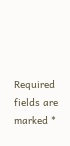Required fields are marked *